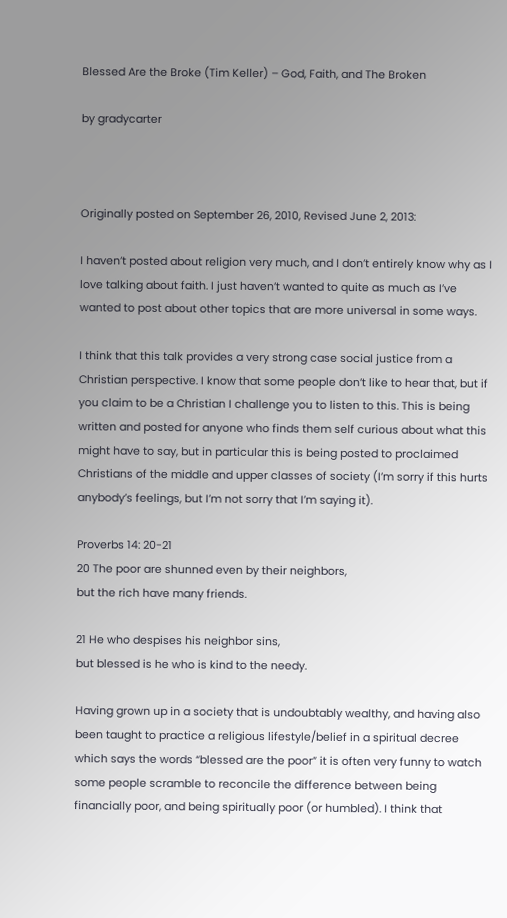Blessed Are the Broke (Tim Keller) – God, Faith, and The Broken

by gradycarter



Originally posted on September 26, 2010, Revised June 2, 2013:

I haven’t posted about religion very much, and I don’t entirely know why as I love talking about faith. I just haven’t wanted to quite as much as I’ve wanted to post about other topics that are more universal in some ways.

I think that this talk provides a very strong case social justice from a Christian perspective. I know that some people don’t like to hear that, but if you claim to be a Christian I challenge you to listen to this. This is being written and posted for anyone who finds them self curious about what this might have to say, but in particular this is being posted to proclaimed Christians of the middle and upper classes of society (I’m sorry if this hurts anybody’s feelings, but I’m not sorry that I’m saying it).

Proverbs 14: 20-21
20 The poor are shunned even by their neighbors,
but the rich have many friends.

21 He who despises his neighbor sins,
but blessed is he who is kind to the needy.

Having grown up in a society that is undoubtably wealthy, and having also been taught to practice a religious lifestyle/belief in a spiritual decree which says the words “blessed are the poor” it is often very funny to watch some people scramble to reconcile the difference between being financially poor, and being spiritually poor (or humbled). I think that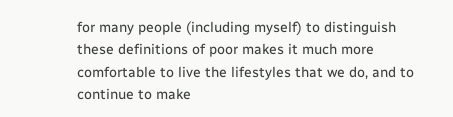for many people (including myself) to distinguish these definitions of poor makes it much more comfortable to live the lifestyles that we do, and to continue to make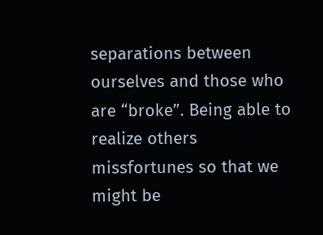separations between ourselves and those who are “broke”. Being able to realize others missfortunes so that we might be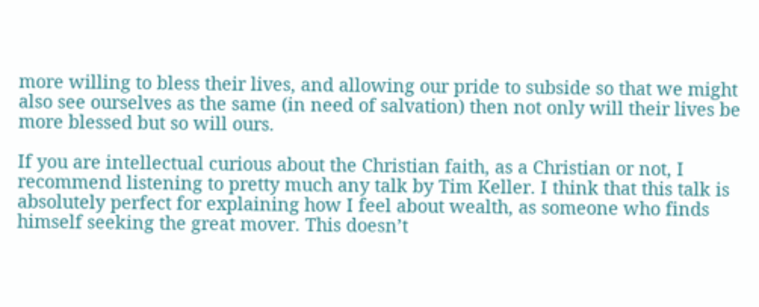more willing to bless their lives, and allowing our pride to subside so that we might also see ourselves as the same (in need of salvation) then not only will their lives be more blessed but so will ours.

If you are intellectual curious about the Christian faith, as a Christian or not, I recommend listening to pretty much any talk by Tim Keller. I think that this talk is absolutely perfect for explaining how I feel about wealth, as someone who finds himself seeking the great mover. This doesn’t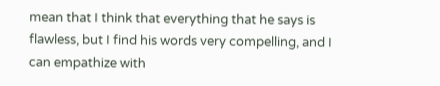mean that I think that everything that he says is flawless, but I find his words very compelling, and I can empathize with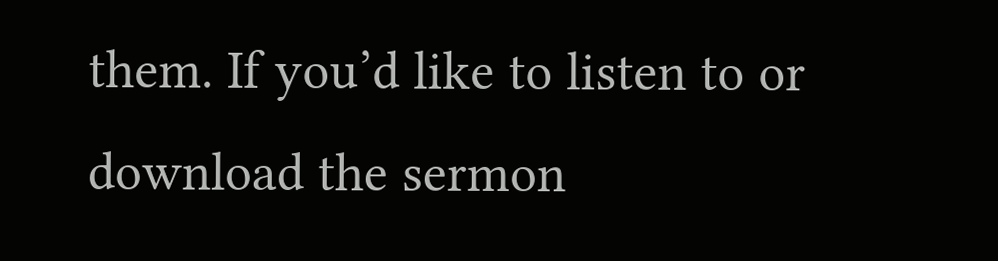them. If you’d like to listen to or download the sermon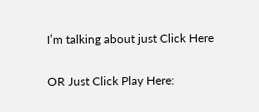I’m talking about just Click Here

OR Just Click Play Here: